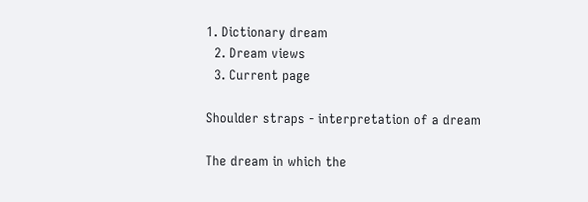1. Dictionary dream
  2. Dream views
  3. Current page

Shoulder straps - interpretation of a dream

The dream in which the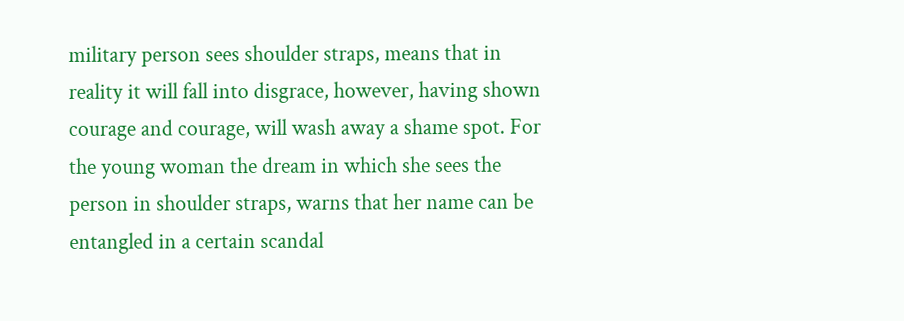military person sees shoulder straps, means that in reality it will fall into disgrace, however, having shown courage and courage, will wash away a shame spot. For the young woman the dream in which she sees the person in shoulder straps, warns that her name can be entangled in a certain scandal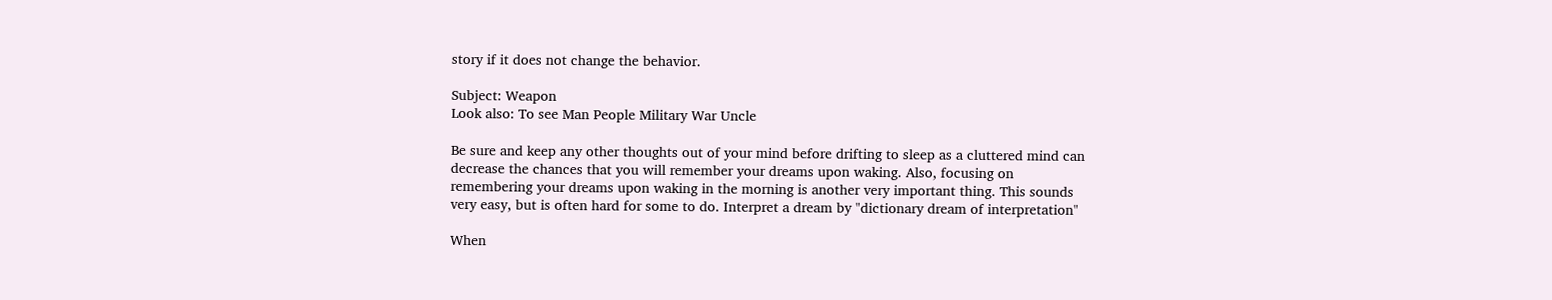story if it does not change the behavior.

Subject: Weapon
Look also: To see Man People Military War Uncle

Be sure and keep any other thoughts out of your mind before drifting to sleep as a cluttered mind can decrease the chances that you will remember your dreams upon waking. Also, focusing on remembering your dreams upon waking in the morning is another very important thing. This sounds very easy, but is often hard for some to do. Interpret a dream by "dictionary dream of interpretation"

When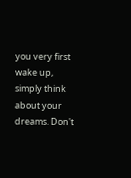you very first wake up, simply think about your dreams. Don't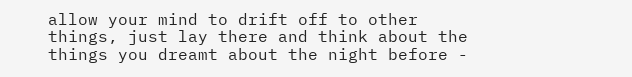allow your mind to drift off to other things, just lay there and think about the things you dreamt about the night before -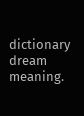dictionary dream meaning.